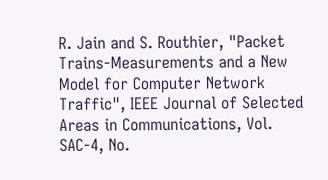R. Jain and S. Routhier, "Packet Trains-Measurements and a New Model for Computer Network Traffic", IEEE Journal of Selected Areas in Communications, Vol. SAC-4, No.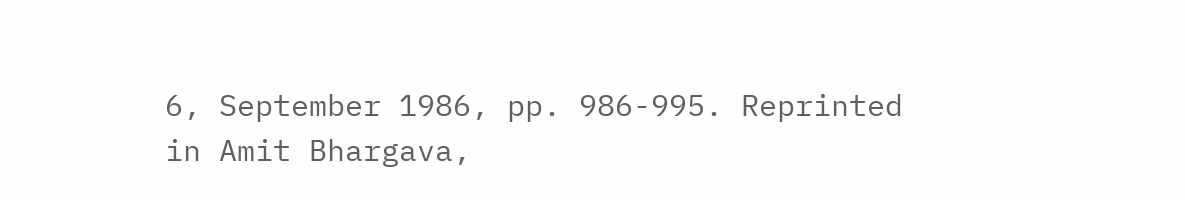6, September 1986, pp. 986-995. Reprinted in Amit Bhargava,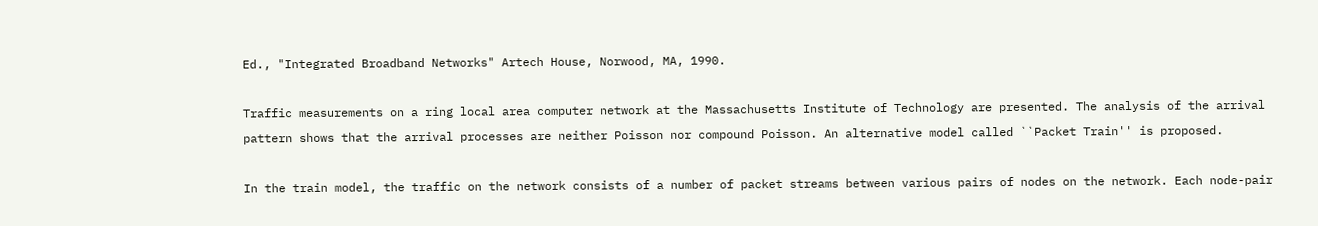Ed., "Integrated Broadband Networks" Artech House, Norwood, MA, 1990.

Traffic measurements on a ring local area computer network at the Massachusetts Institute of Technology are presented. The analysis of the arrival pattern shows that the arrival processes are neither Poisson nor compound Poisson. An alternative model called ``Packet Train'' is proposed.

In the train model, the traffic on the network consists of a number of packet streams between various pairs of nodes on the network. Each node-pair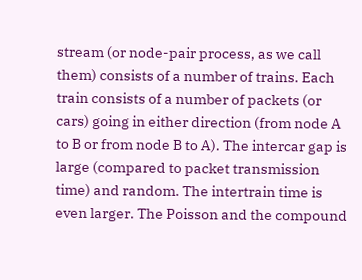stream (or node-pair process, as we call them) consists of a number of trains. Each train consists of a number of packets (or cars) going in either direction (from node A to B or from node B to A). The intercar gap is large (compared to packet transmission time) and random. The intertrain time is even larger. The Poisson and the compound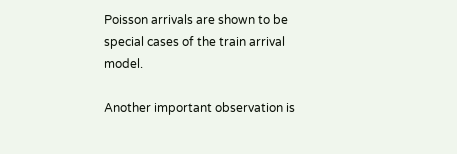Poisson arrivals are shown to be special cases of the train arrival model.

Another important observation is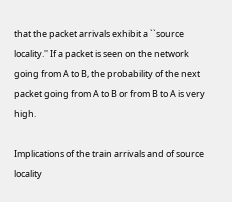that the packet arrivals exhibit a ``source locality.'' If a packet is seen on the network going from A to B, the probability of the next packet going from A to B or from B to A is very high.

Implications of the train arrivals and of source locality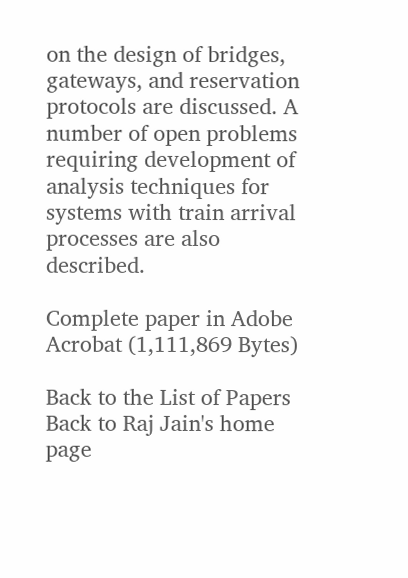on the design of bridges, gateways, and reservation protocols are discussed. A number of open problems requiring development of analysis techniques for systems with train arrival processes are also described.

Complete paper in Adobe Acrobat (1,111,869 Bytes)

Back to the List of Papers
Back to Raj Jain's home page